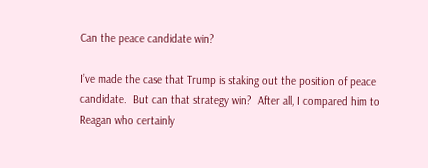Can the peace candidate win?

I’ve made the case that Trump is staking out the position of peace candidate.  But can that strategy win?  After all, I compared him to Reagan who certainly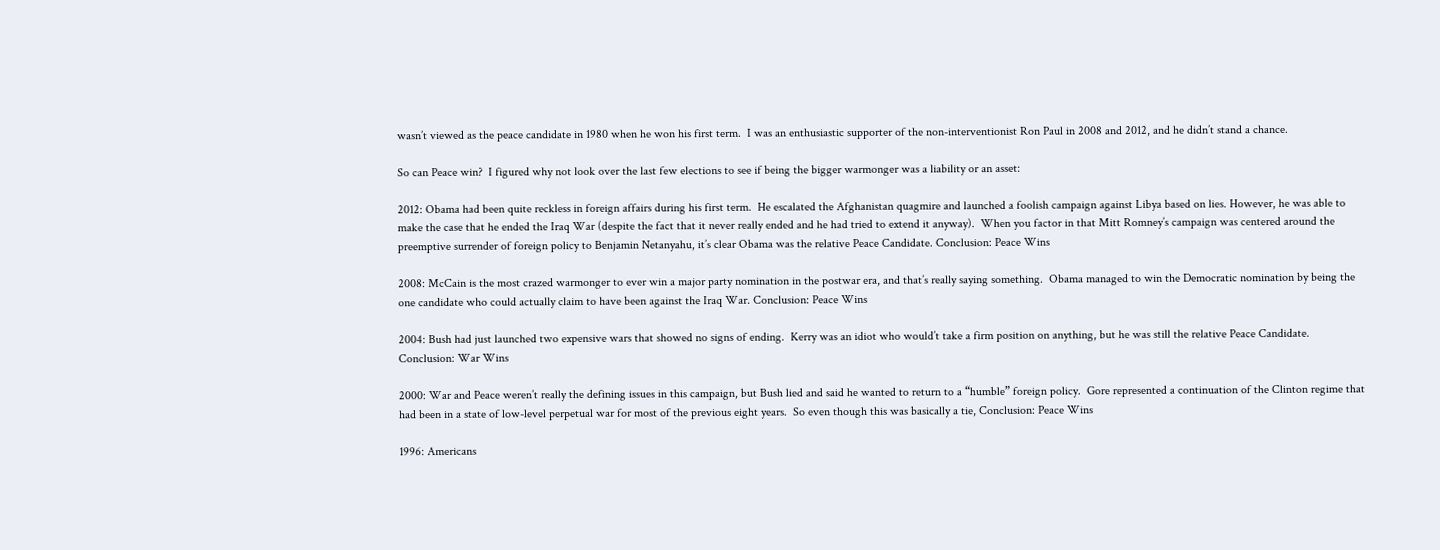wasn’t viewed as the peace candidate in 1980 when he won his first term.  I was an enthusiastic supporter of the non-interventionist Ron Paul in 2008 and 2012, and he didn’t stand a chance.

So can Peace win?  I figured why not look over the last few elections to see if being the bigger warmonger was a liability or an asset:

2012: Obama had been quite reckless in foreign affairs during his first term.  He escalated the Afghanistan quagmire and launched a foolish campaign against Libya based on lies. However, he was able to make the case that he ended the Iraq War (despite the fact that it never really ended and he had tried to extend it anyway).  When you factor in that Mitt Romney’s campaign was centered around the preemptive surrender of foreign policy to Benjamin Netanyahu, it’s clear Obama was the relative Peace Candidate. Conclusion: Peace Wins

2008: McCain is the most crazed warmonger to ever win a major party nomination in the postwar era, and that’s really saying something.  Obama managed to win the Democratic nomination by being the one candidate who could actually claim to have been against the Iraq War. Conclusion: Peace Wins

2004: Bush had just launched two expensive wars that showed no signs of ending.  Kerry was an idiot who would’t take a firm position on anything, but he was still the relative Peace Candidate. Conclusion: War Wins

2000: War and Peace weren’t really the defining issues in this campaign, but Bush lied and said he wanted to return to a “humble” foreign policy.  Gore represented a continuation of the Clinton regime that had been in a state of low-level perpetual war for most of the previous eight years.  So even though this was basically a tie, Conclusion: Peace Wins

1996: Americans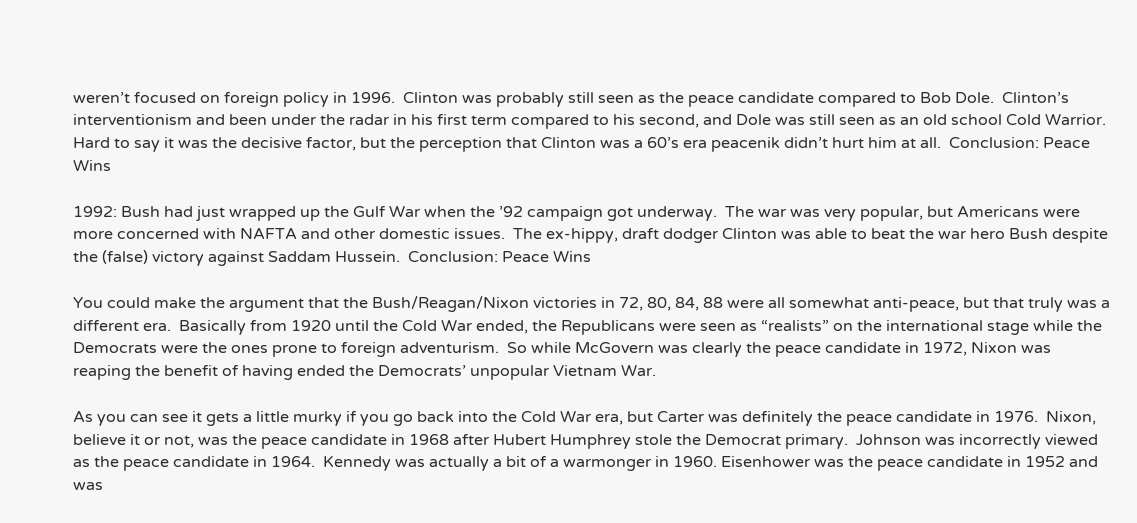weren’t focused on foreign policy in 1996.  Clinton was probably still seen as the peace candidate compared to Bob Dole.  Clinton’s interventionism and been under the radar in his first term compared to his second, and Dole was still seen as an old school Cold Warrior.  Hard to say it was the decisive factor, but the perception that Clinton was a 60’s era peacenik didn’t hurt him at all.  Conclusion: Peace Wins

1992: Bush had just wrapped up the Gulf War when the ’92 campaign got underway.  The war was very popular, but Americans were more concerned with NAFTA and other domestic issues.  The ex-hippy, draft dodger Clinton was able to beat the war hero Bush despite the (false) victory against Saddam Hussein.  Conclusion: Peace Wins

You could make the argument that the Bush/Reagan/Nixon victories in 72, 80, 84, 88 were all somewhat anti-peace, but that truly was a different era.  Basically from 1920 until the Cold War ended, the Republicans were seen as “realists” on the international stage while the Democrats were the ones prone to foreign adventurism.  So while McGovern was clearly the peace candidate in 1972, Nixon was reaping the benefit of having ended the Democrats’ unpopular Vietnam War.

As you can see it gets a little murky if you go back into the Cold War era, but Carter was definitely the peace candidate in 1976.  Nixon, believe it or not, was the peace candidate in 1968 after Hubert Humphrey stole the Democrat primary.  Johnson was incorrectly viewed as the peace candidate in 1964.  Kennedy was actually a bit of a warmonger in 1960. Eisenhower was the peace candidate in 1952 and was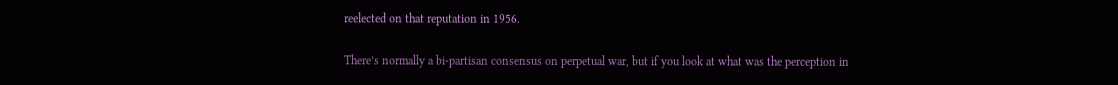reelected on that reputation in 1956.

There’s normally a bi-partisan consensus on perpetual war, but if you look at what was the perception in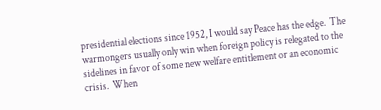presidential elections since 1952, I would say Peace has the edge.  The warmongers usually only win when foreign policy is relegated to the sidelines in favor of some new welfare entitlement or an economic crisis.  When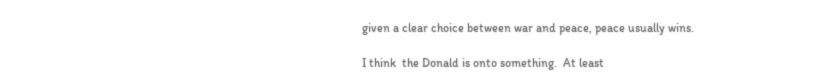given a clear choice between war and peace, peace usually wins.

I think  the Donald is onto something.  At least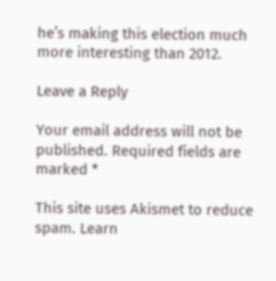he’s making this election much more interesting than 2012.

Leave a Reply

Your email address will not be published. Required fields are marked *

This site uses Akismet to reduce spam. Learn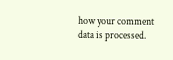how your comment data is processed.